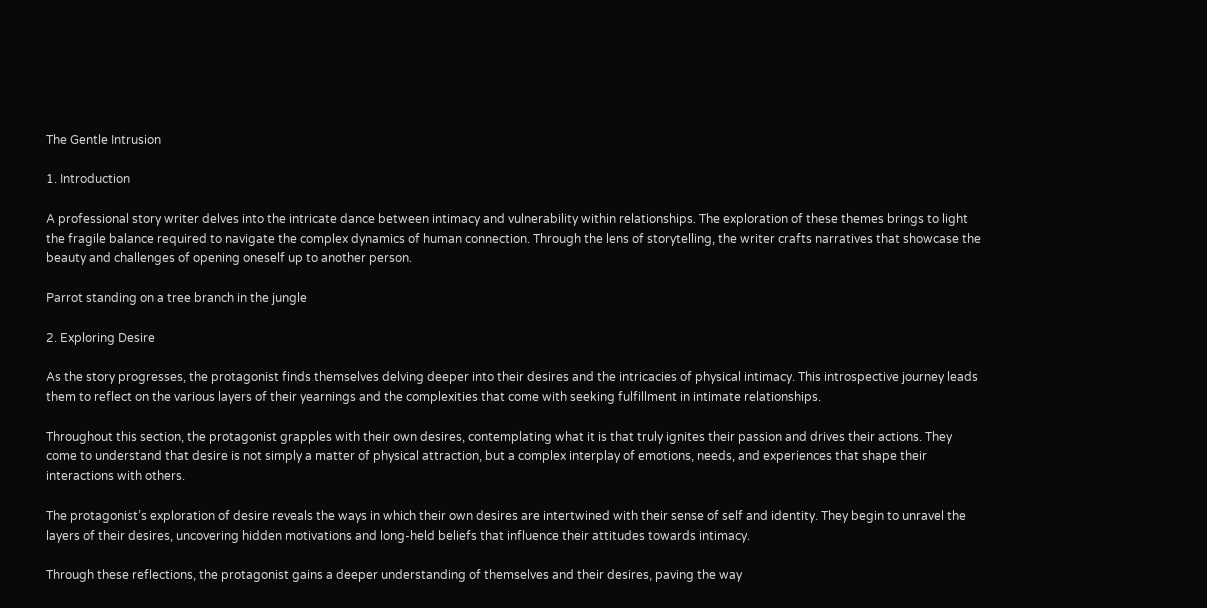The Gentle Intrusion

1. Introduction

A professional story writer delves into the intricate dance between intimacy and vulnerability within relationships. The exploration of these themes brings to light the fragile balance required to navigate the complex dynamics of human connection. Through the lens of storytelling, the writer crafts narratives that showcase the beauty and challenges of opening oneself up to another person.

Parrot standing on a tree branch in the jungle

2. Exploring Desire

As the story progresses, the protagonist finds themselves delving deeper into their desires and the intricacies of physical intimacy. This introspective journey leads them to reflect on the various layers of their yearnings and the complexities that come with seeking fulfillment in intimate relationships.

Throughout this section, the protagonist grapples with their own desires, contemplating what it is that truly ignites their passion and drives their actions. They come to understand that desire is not simply a matter of physical attraction, but a complex interplay of emotions, needs, and experiences that shape their interactions with others.

The protagonist’s exploration of desire reveals the ways in which their own desires are intertwined with their sense of self and identity. They begin to unravel the layers of their desires, uncovering hidden motivations and long-held beliefs that influence their attitudes towards intimacy.

Through these reflections, the protagonist gains a deeper understanding of themselves and their desires, paving the way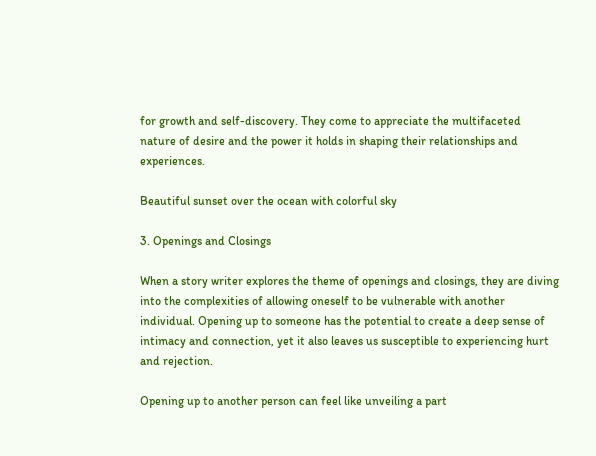for growth and self-discovery. They come to appreciate the multifaceted nature of desire and the power it holds in shaping their relationships and experiences.

Beautiful sunset over the ocean with colorful sky

3. Openings and Closings

When a story writer explores the theme of openings and closings, they are diving into the complexities of allowing oneself to be vulnerable with another individual. Opening up to someone has the potential to create a deep sense of intimacy and connection, yet it also leaves us susceptible to experiencing hurt and rejection.

Opening up to another person can feel like unveiling a part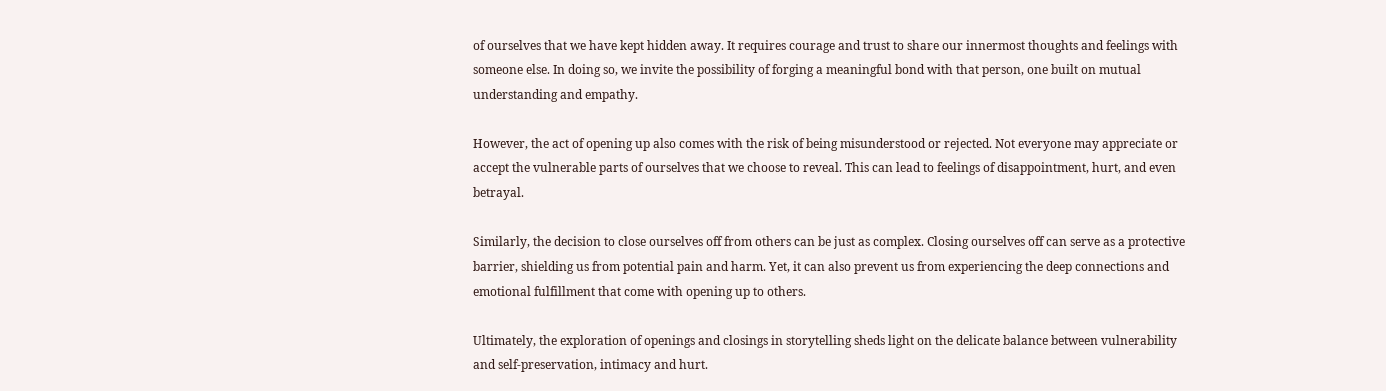of ourselves that we have kept hidden away. It requires courage and trust to share our innermost thoughts and feelings with someone else. In doing so, we invite the possibility of forging a meaningful bond with that person, one built on mutual understanding and empathy.

However, the act of opening up also comes with the risk of being misunderstood or rejected. Not everyone may appreciate or accept the vulnerable parts of ourselves that we choose to reveal. This can lead to feelings of disappointment, hurt, and even betrayal.

Similarly, the decision to close ourselves off from others can be just as complex. Closing ourselves off can serve as a protective barrier, shielding us from potential pain and harm. Yet, it can also prevent us from experiencing the deep connections and emotional fulfillment that come with opening up to others.

Ultimately, the exploration of openings and closings in storytelling sheds light on the delicate balance between vulnerability and self-preservation, intimacy and hurt.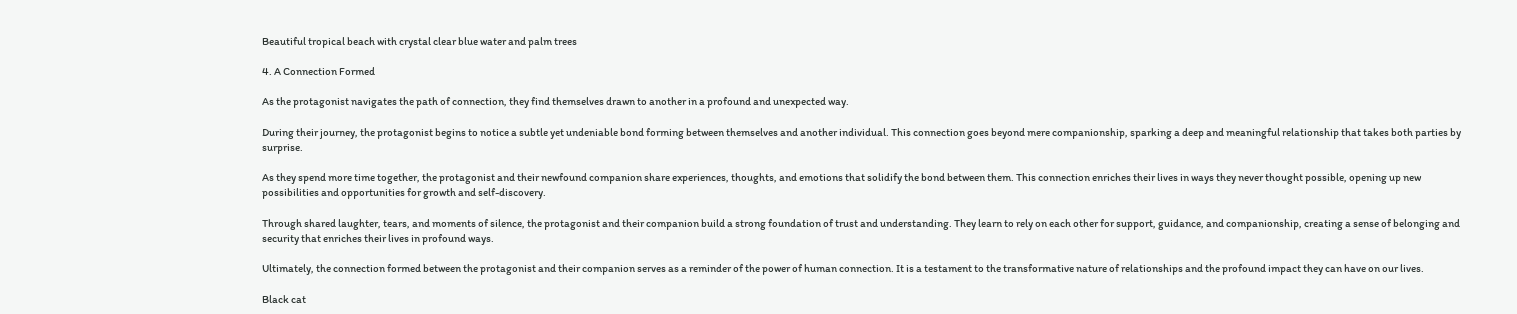Beautiful tropical beach with crystal clear blue water and palm trees

4. A Connection Formed

As the protagonist navigates the path of connection, they find themselves drawn to another in a profound and unexpected way.

During their journey, the protagonist begins to notice a subtle yet undeniable bond forming between themselves and another individual. This connection goes beyond mere companionship, sparking a deep and meaningful relationship that takes both parties by surprise.

As they spend more time together, the protagonist and their newfound companion share experiences, thoughts, and emotions that solidify the bond between them. This connection enriches their lives in ways they never thought possible, opening up new possibilities and opportunities for growth and self-discovery.

Through shared laughter, tears, and moments of silence, the protagonist and their companion build a strong foundation of trust and understanding. They learn to rely on each other for support, guidance, and companionship, creating a sense of belonging and security that enriches their lives in profound ways.

Ultimately, the connection formed between the protagonist and their companion serves as a reminder of the power of human connection. It is a testament to the transformative nature of relationships and the profound impact they can have on our lives.

Black cat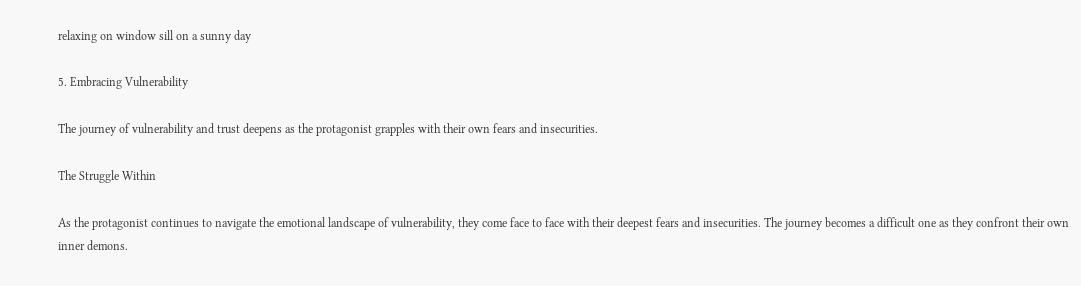relaxing on window sill on a sunny day

5. Embracing Vulnerability

The journey of vulnerability and trust deepens as the protagonist grapples with their own fears and insecurities.

The Struggle Within

As the protagonist continues to navigate the emotional landscape of vulnerability, they come face to face with their deepest fears and insecurities. The journey becomes a difficult one as they confront their own inner demons.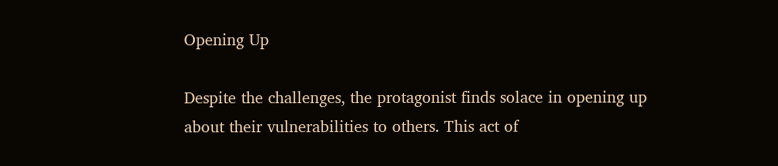Opening Up

Despite the challenges, the protagonist finds solace in opening up about their vulnerabilities to others. This act of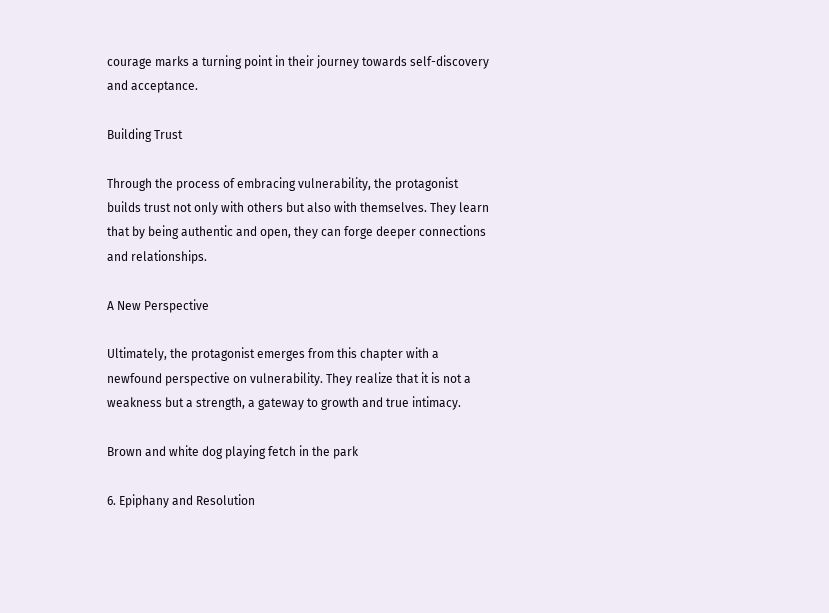courage marks a turning point in their journey towards self-discovery and acceptance.

Building Trust

Through the process of embracing vulnerability, the protagonist builds trust not only with others but also with themselves. They learn that by being authentic and open, they can forge deeper connections and relationships.

A New Perspective

Ultimately, the protagonist emerges from this chapter with a newfound perspective on vulnerability. They realize that it is not a weakness but a strength, a gateway to growth and true intimacy.

Brown and white dog playing fetch in the park

6. Epiphany and Resolution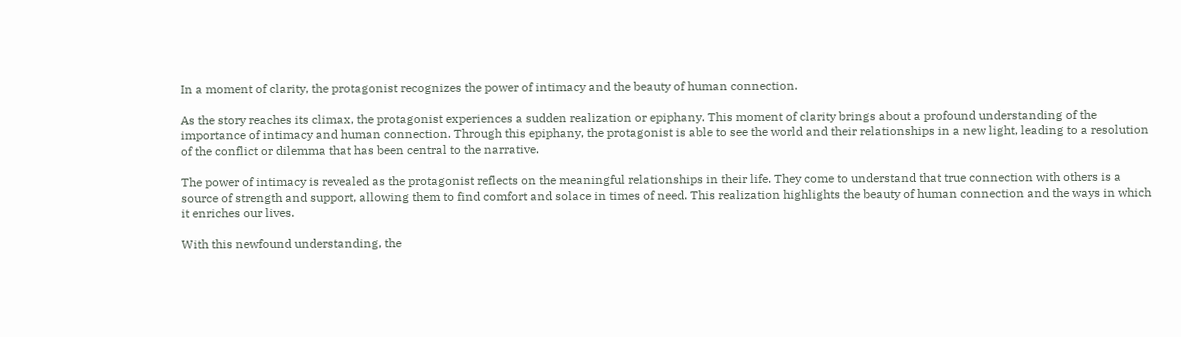In a moment of clarity, the protagonist recognizes the power of intimacy and the beauty of human connection.

As the story reaches its climax, the protagonist experiences a sudden realization or epiphany. This moment of clarity brings about a profound understanding of the importance of intimacy and human connection. Through this epiphany, the protagonist is able to see the world and their relationships in a new light, leading to a resolution of the conflict or dilemma that has been central to the narrative.

The power of intimacy is revealed as the protagonist reflects on the meaningful relationships in their life. They come to understand that true connection with others is a source of strength and support, allowing them to find comfort and solace in times of need. This realization highlights the beauty of human connection and the ways in which it enriches our lives.

With this newfound understanding, the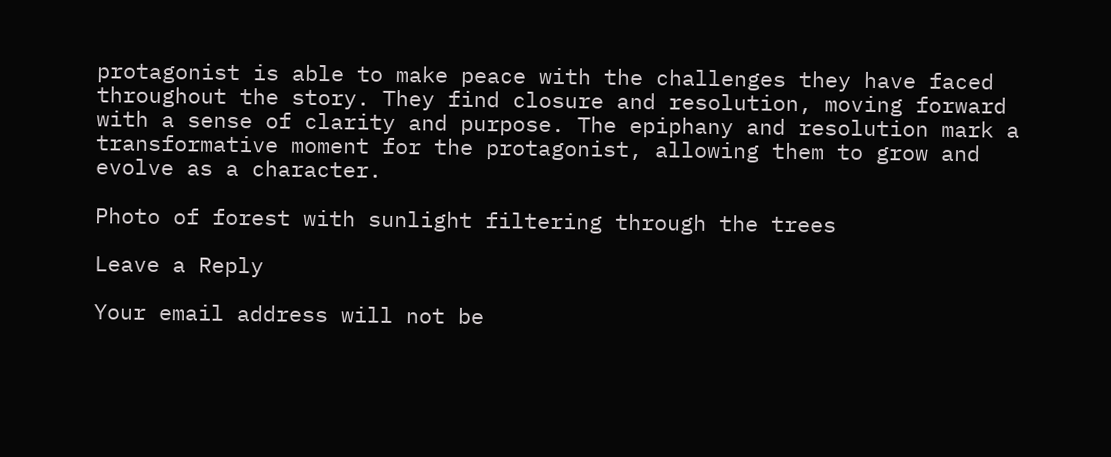protagonist is able to make peace with the challenges they have faced throughout the story. They find closure and resolution, moving forward with a sense of clarity and purpose. The epiphany and resolution mark a transformative moment for the protagonist, allowing them to grow and evolve as a character.

Photo of forest with sunlight filtering through the trees

Leave a Reply

Your email address will not be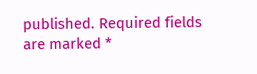published. Required fields are marked *